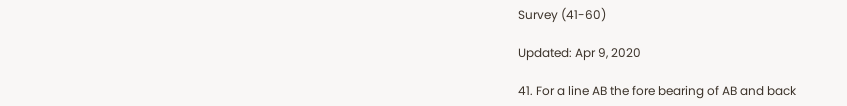Survey (41-60)

Updated: Apr 9, 2020

41. For a line AB the fore bearing of AB and back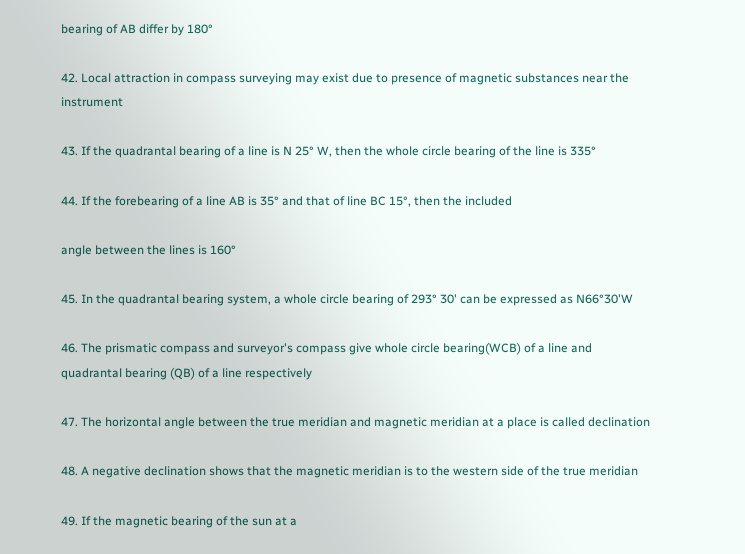bearing of AB differ by 180°

42. Local attraction in compass surveying may exist due to presence of magnetic substances near the instrument

43. If the quadrantal bearing of a line is N 25° W, then the whole circle bearing of the line is 335°

44. If the forebearing of a line AB is 35° and that of line BC 15°, then the included

angle between the lines is 160°

45. In the quadrantal bearing system, a whole circle bearing of 293° 30' can be expressed as N66°30'W

46. The prismatic compass and surveyor's compass give whole circle bearing(WCB) of a line and quadrantal bearing (QB) of a line respectively

47. The horizontal angle between the true meridian and magnetic meridian at a place is called declination

48. A negative declination shows that the magnetic meridian is to the western side of the true meridian

49. If the magnetic bearing of the sun at a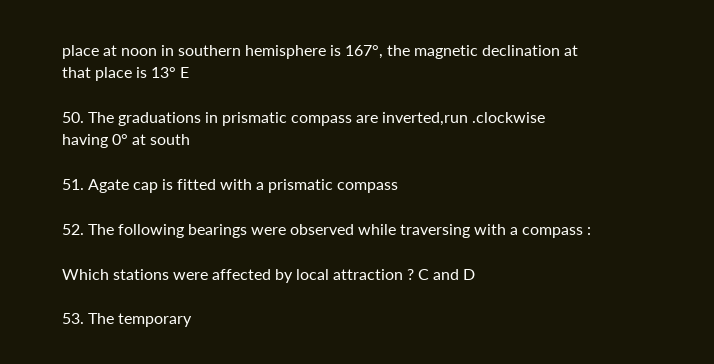place at noon in southern hemisphere is 167°, the magnetic declination at that place is 13° E

50. The graduations in prismatic compass are inverted,run .clockwise having 0° at south

51. Agate cap is fitted with a prismatic compass

52. The following bearings were observed while traversing with a compass :

Which stations were affected by local attraction ? C and D

53. The temporary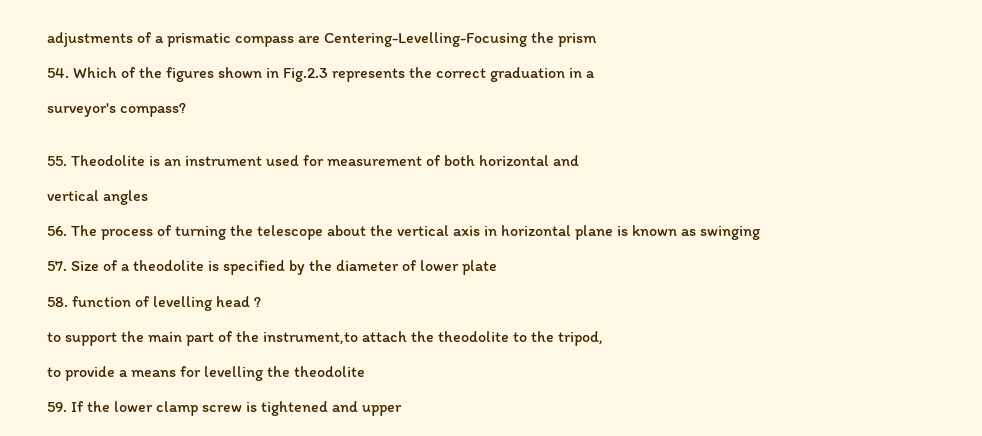adjustments of a prismatic compass are Centering-Levelling-Focusing the prism

54. Which of the figures shown in Fig.2.3 represents the correct graduation in a

surveyor's compass?


55. Theodolite is an instrument used for measurement of both horizontal and

vertical angles

56. The process of turning the telescope about the vertical axis in horizontal plane is known as swinging

57. Size of a theodolite is specified by the diameter of lower plate

58. function of levelling head ?

to support the main part of the instrument,to attach the theodolite to the tripod,

to provide a means for levelling the theodolite

59. If the lower clamp screw is tightened and upper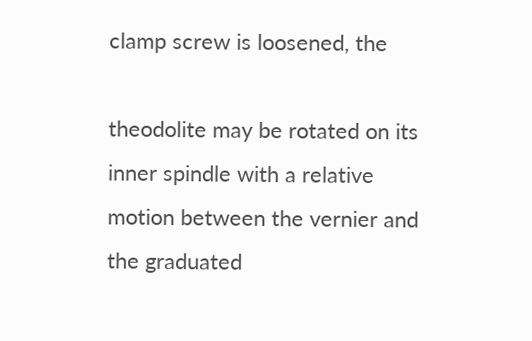clamp screw is loosened, the

theodolite may be rotated on its inner spindle with a relative motion between the vernier and the graduated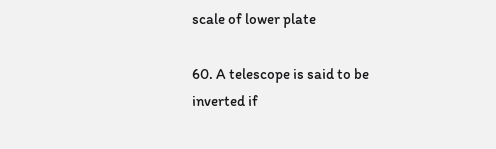scale of lower plate

60. A telescope is said to be inverted if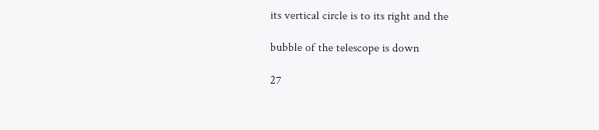its vertical circle is to its right and the

bubble of the telescope is down

27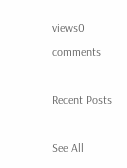views0 comments

Recent Posts

See All